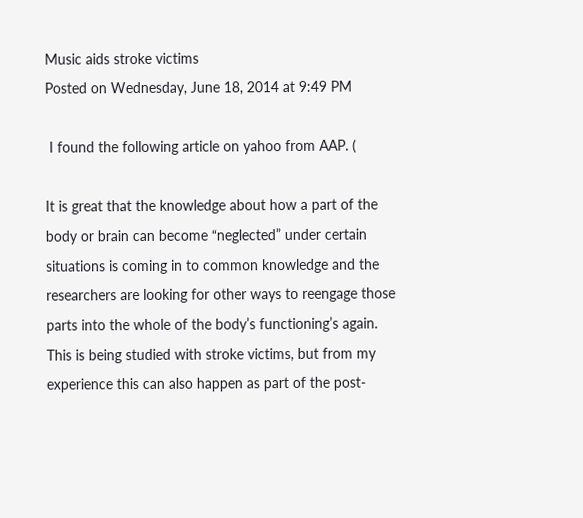Music aids stroke victims
Posted on Wednesday, June 18, 2014 at 9:49 PM

 I found the following article on yahoo from AAP. (

It is great that the knowledge about how a part of the body or brain can become “neglected” under certain situations is coming in to common knowledge and the researchers are looking for other ways to reengage those parts into the whole of the body’s functioning’s again. This is being studied with stroke victims, but from my experience this can also happen as part of the post-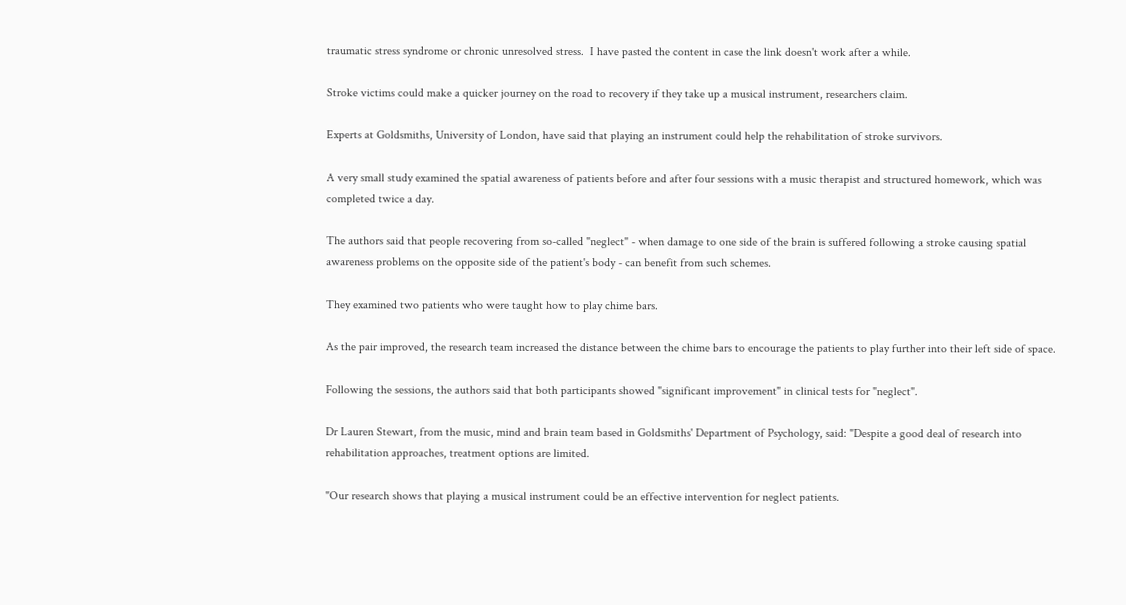traumatic stress syndrome or chronic unresolved stress.  I have pasted the content in case the link doesn't work after a while.

Stroke victims could make a quicker journey on the road to recovery if they take up a musical instrument, researchers claim.

Experts at Goldsmiths, University of London, have said that playing an instrument could help the rehabilitation of stroke survivors.

A very small study examined the spatial awareness of patients before and after four sessions with a music therapist and structured homework, which was completed twice a day.

The authors said that people recovering from so-called "neglect" - when damage to one side of the brain is suffered following a stroke causing spatial awareness problems on the opposite side of the patient's body - can benefit from such schemes.

They examined two patients who were taught how to play chime bars.

As the pair improved, the research team increased the distance between the chime bars to encourage the patients to play further into their left side of space.

Following the sessions, the authors said that both participants showed "significant improvement" in clinical tests for "neglect".

Dr Lauren Stewart, from the music, mind and brain team based in Goldsmiths' Department of Psychology, said: "Despite a good deal of research into rehabilitation approaches, treatment options are limited.

"Our research shows that playing a musical instrument could be an effective intervention for neglect patients.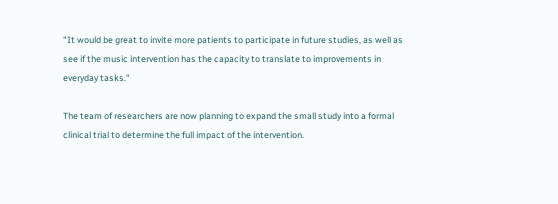"It would be great to invite more patients to participate in future studies, as well as see if the music intervention has the capacity to translate to improvements in everyday tasks."

The team of researchers are now planning to expand the small study into a formal clinical trial to determine the full impact of the intervention.